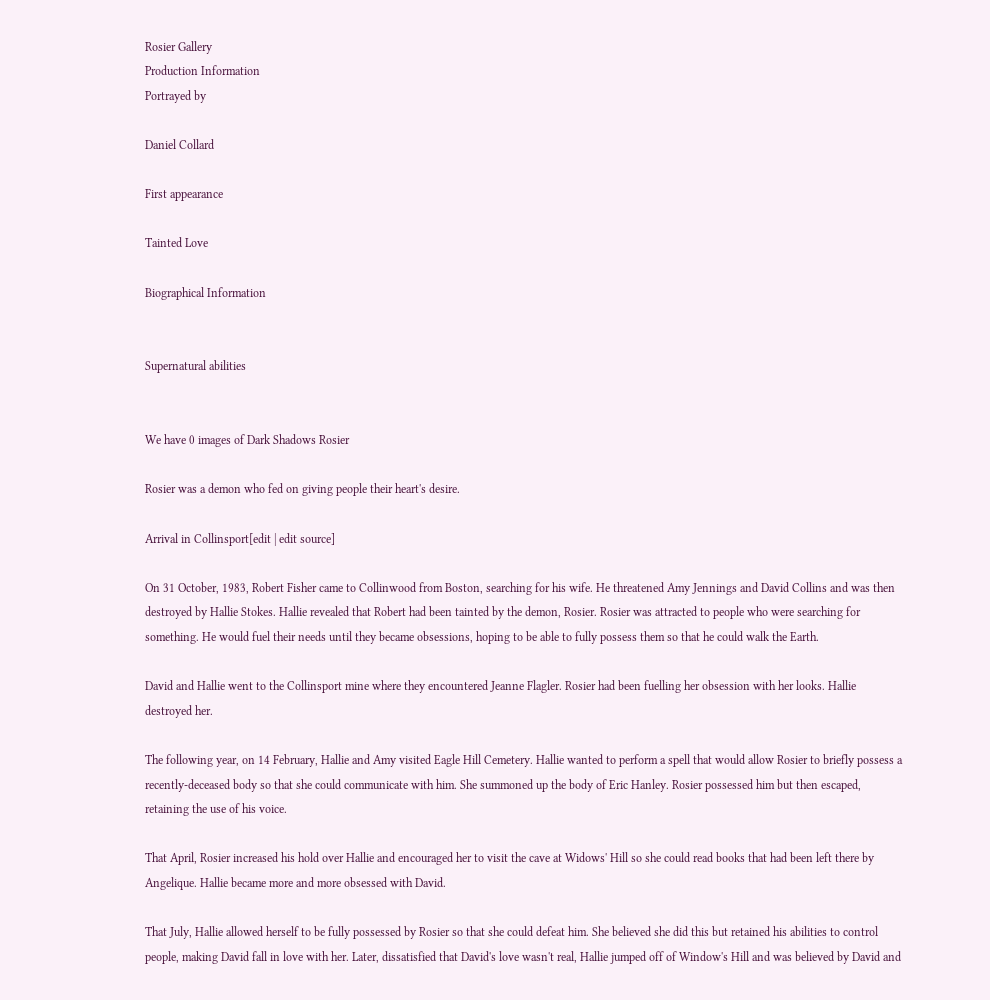Rosier Gallery
Production Information
Portrayed by

Daniel Collard

First appearance

Tainted Love

Biographical Information


Supernatural abilities


We have 0 images of Dark Shadows Rosier

Rosier was a demon who fed on giving people their heart's desire.

Arrival in Collinsport[edit | edit source]

On 31 October, 1983, Robert Fisher came to Collinwood from Boston, searching for his wife. He threatened Amy Jennings and David Collins and was then destroyed by Hallie Stokes. Hallie revealed that Robert had been tainted by the demon, Rosier. Rosier was attracted to people who were searching for something. He would fuel their needs until they became obsessions, hoping to be able to fully possess them so that he could walk the Earth.

David and Hallie went to the Collinsport mine where they encountered Jeanne Flagler. Rosier had been fuelling her obsession with her looks. Hallie destroyed her.

The following year, on 14 February, Hallie and Amy visited Eagle Hill Cemetery. Hallie wanted to perform a spell that would allow Rosier to briefly possess a recently-deceased body so that she could communicate with him. She summoned up the body of Eric Hanley. Rosier possessed him but then escaped, retaining the use of his voice.

That April, Rosier increased his hold over Hallie and encouraged her to visit the cave at Widows' Hill so she could read books that had been left there by Angelique. Hallie became more and more obsessed with David.

That July, Hallie allowed herself to be fully possessed by Rosier so that she could defeat him. She believed she did this but retained his abilities to control people, making David fall in love with her. Later, dissatisfied that David's love wasn't real, Hallie jumped off of Window's Hill and was believed by David and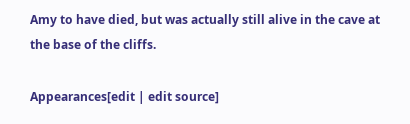Amy to have died, but was actually still alive in the cave at the base of the cliffs.

Appearances[edit | edit source]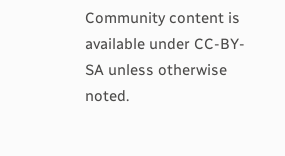Community content is available under CC-BY-SA unless otherwise noted.